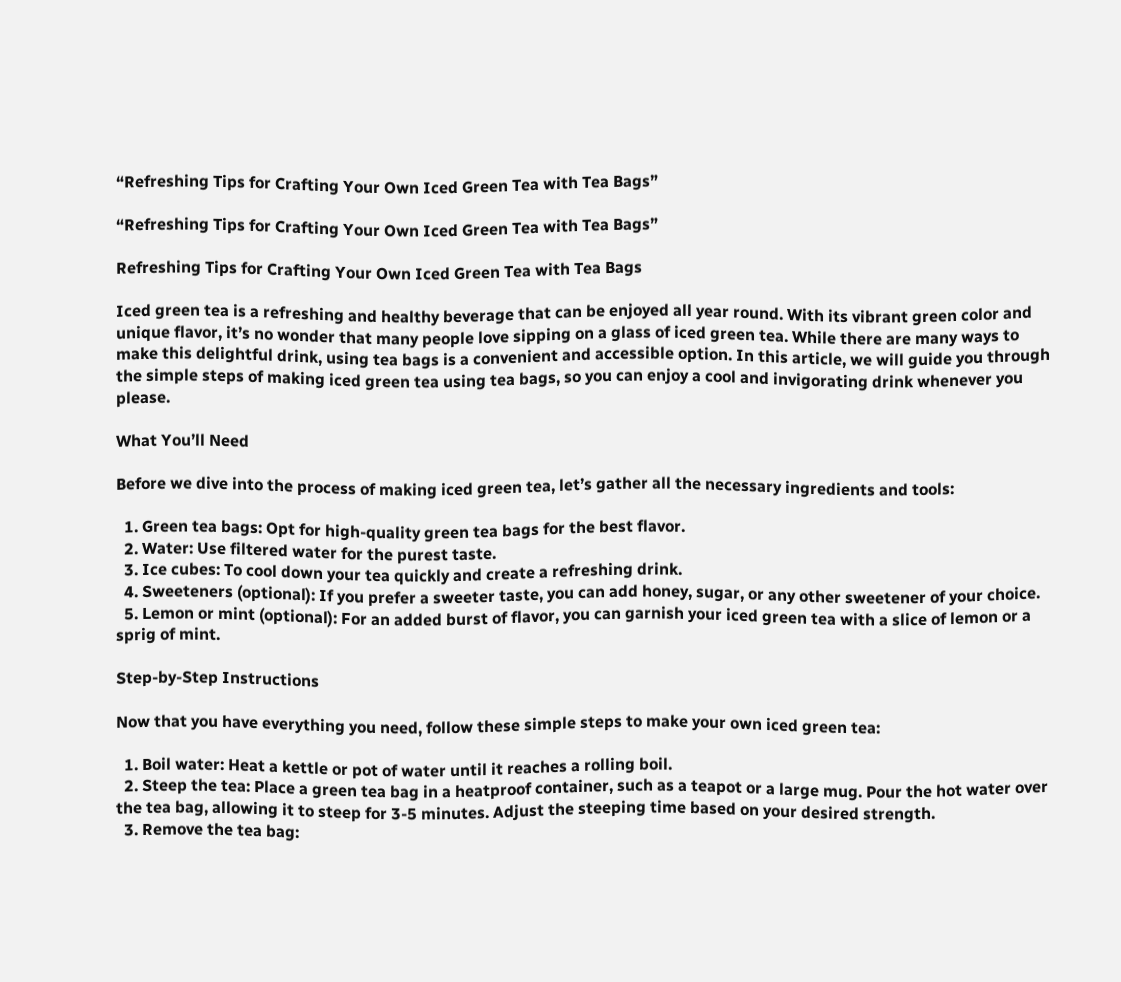“Refreshing Tips for Crafting Your Own Iced Green Tea with Tea Bags”

“Refreshing Tips for Crafting Your Own Iced Green Tea with Tea Bags”

Refreshing Tips for Crafting Your Own Iced Green Tea with Tea Bags

Iced green tea is a refreshing and healthy beverage that can be enjoyed all year round. With its vibrant green color and unique flavor, it’s no wonder that many people love sipping on a glass of iced green tea. While there are many ways to make this delightful drink, using tea bags is a convenient and accessible option. In this article, we will guide you through the simple steps of making iced green tea using tea bags, so you can enjoy a cool and invigorating drink whenever you please.

What You’ll Need

Before we dive into the process of making iced green tea, let’s gather all the necessary ingredients and tools:

  1. Green tea bags: Opt for high-quality green tea bags for the best flavor.
  2. Water: Use filtered water for the purest taste.
  3. Ice cubes: To cool down your tea quickly and create a refreshing drink.
  4. Sweeteners (optional): If you prefer a sweeter taste, you can add honey, sugar, or any other sweetener of your choice.
  5. Lemon or mint (optional): For an added burst of flavor, you can garnish your iced green tea with a slice of lemon or a sprig of mint.

Step-by-Step Instructions

Now that you have everything you need, follow these simple steps to make your own iced green tea:

  1. Boil water: Heat a kettle or pot of water until it reaches a rolling boil.
  2. Steep the tea: Place a green tea bag in a heatproof container, such as a teapot or a large mug. Pour the hot water over the tea bag, allowing it to steep for 3-5 minutes. Adjust the steeping time based on your desired strength.
  3. Remove the tea bag: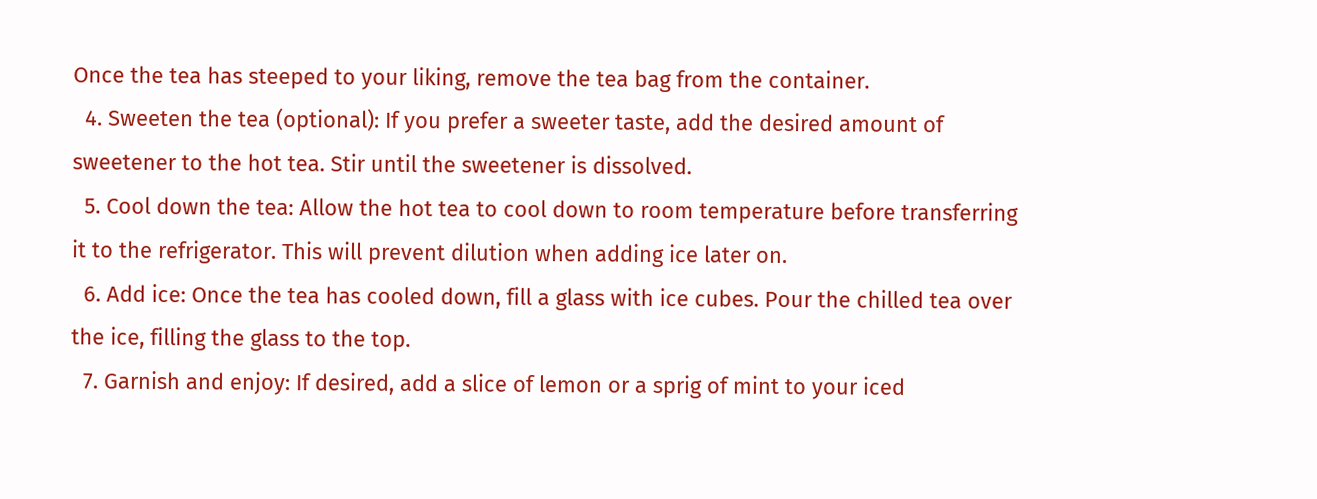Once the tea has steeped to your liking, remove the tea bag from the container.
  4. Sweeten the tea (optional): If you prefer a sweeter taste, add the desired amount of sweetener to the hot tea. Stir until the sweetener is dissolved.
  5. Cool down the tea: Allow the hot tea to cool down to room temperature before transferring it to the refrigerator. This will prevent dilution when adding ice later on.
  6. Add ice: Once the tea has cooled down, fill a glass with ice cubes. Pour the chilled tea over the ice, filling the glass to the top.
  7. Garnish and enjoy: If desired, add a slice of lemon or a sprig of mint to your iced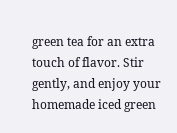green tea for an extra touch of flavor. Stir gently, and enjoy your homemade iced green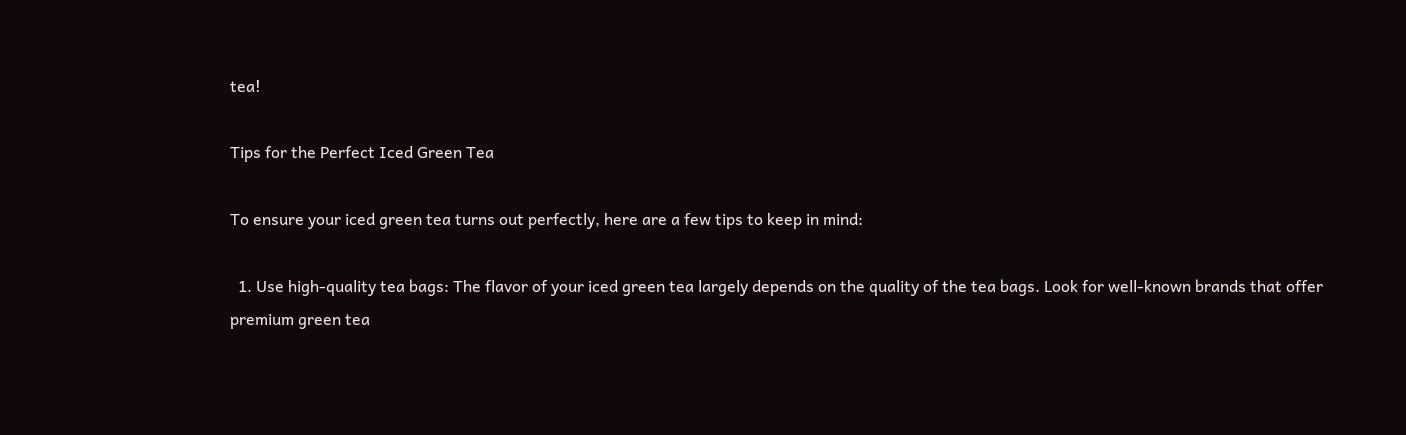tea!

Tips for the Perfect Iced Green Tea

To ensure your iced green tea turns out perfectly, here are a few tips to keep in mind:

  1. Use high-quality tea bags: The flavor of your iced green tea largely depends on the quality of the tea bags. Look for well-known brands that offer premium green tea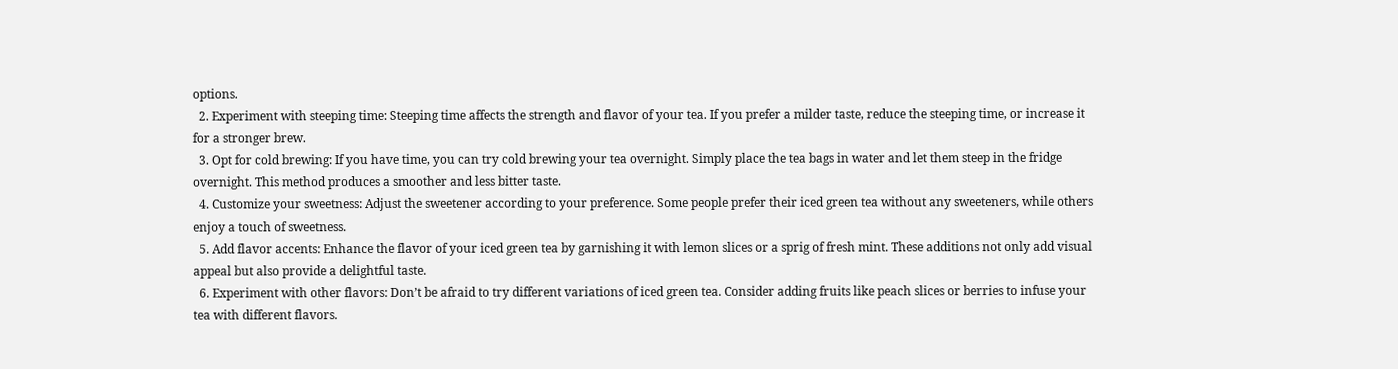options.
  2. Experiment with steeping time: Steeping time affects the strength and flavor of your tea. If you prefer a milder taste, reduce the steeping time, or increase it for a stronger brew.
  3. Opt for cold brewing: If you have time, you can try cold brewing your tea overnight. Simply place the tea bags in water and let them steep in the fridge overnight. This method produces a smoother and less bitter taste.
  4. Customize your sweetness: Adjust the sweetener according to your preference. Some people prefer their iced green tea without any sweeteners, while others enjoy a touch of sweetness.
  5. Add flavor accents: Enhance the flavor of your iced green tea by garnishing it with lemon slices or a sprig of fresh mint. These additions not only add visual appeal but also provide a delightful taste.
  6. Experiment with other flavors: Don’t be afraid to try different variations of iced green tea. Consider adding fruits like peach slices or berries to infuse your tea with different flavors.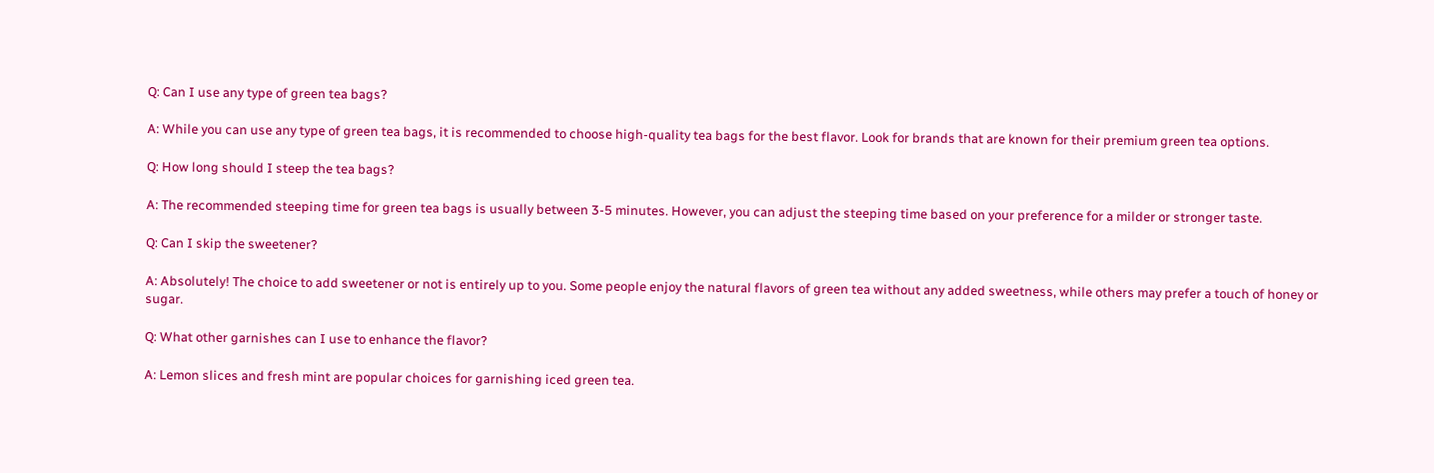Q: Can I use any type of green tea bags?

A: While you can use any type of green tea bags, it is recommended to choose high-quality tea bags for the best flavor. Look for brands that are known for their premium green tea options.

Q: How long should I steep the tea bags?

A: The recommended steeping time for green tea bags is usually between 3-5 minutes. However, you can adjust the steeping time based on your preference for a milder or stronger taste.

Q: Can I skip the sweetener?

A: Absolutely! The choice to add sweetener or not is entirely up to you. Some people enjoy the natural flavors of green tea without any added sweetness, while others may prefer a touch of honey or sugar.

Q: What other garnishes can I use to enhance the flavor?

A: Lemon slices and fresh mint are popular choices for garnishing iced green tea.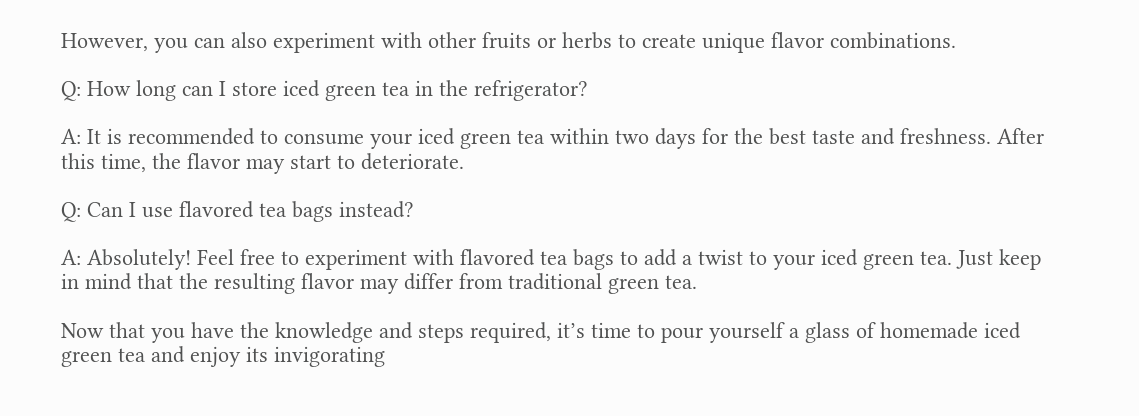However, you can also experiment with other fruits or herbs to create unique flavor combinations.

Q: How long can I store iced green tea in the refrigerator?

A: It is recommended to consume your iced green tea within two days for the best taste and freshness. After this time, the flavor may start to deteriorate.

Q: Can I use flavored tea bags instead?

A: Absolutely! Feel free to experiment with flavored tea bags to add a twist to your iced green tea. Just keep in mind that the resulting flavor may differ from traditional green tea.

Now that you have the knowledge and steps required, it’s time to pour yourself a glass of homemade iced green tea and enjoy its invigorating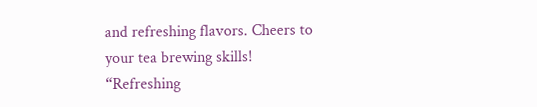and refreshing flavors. Cheers to your tea brewing skills!
“Refreshing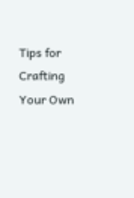Tips for Crafting Your Own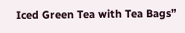Iced Green Tea with Tea Bags”